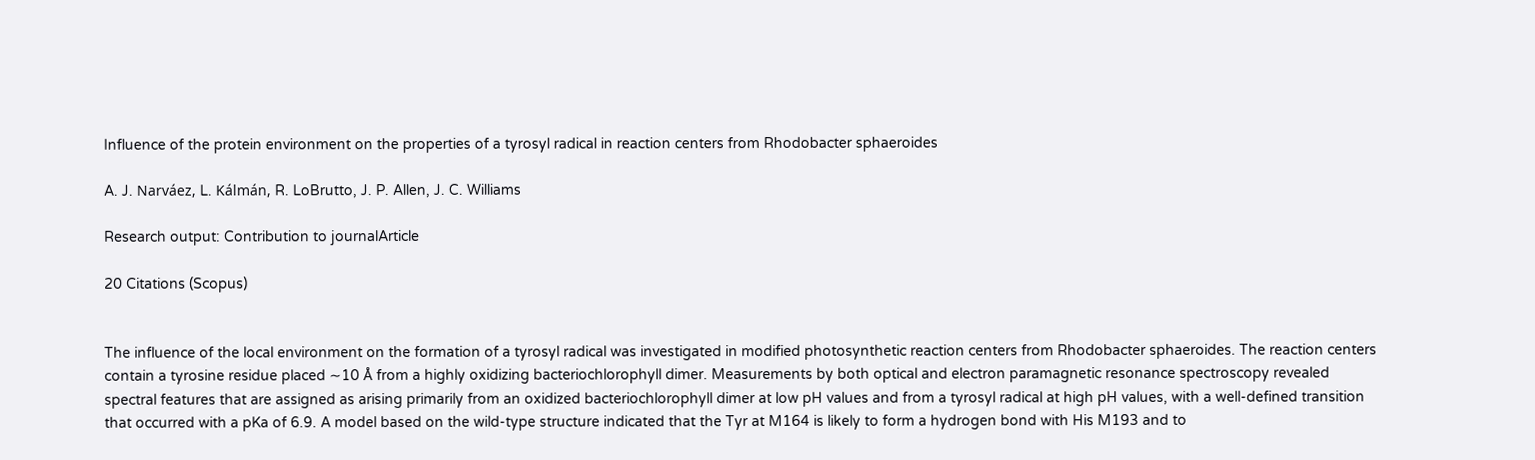Influence of the protein environment on the properties of a tyrosyl radical in reaction centers from Rhodobacter sphaeroides

A. J. Narváez, L. Kálmán, R. LoBrutto, J. P. Allen, J. C. Williams

Research output: Contribution to journalArticle

20 Citations (Scopus)


The influence of the local environment on the formation of a tyrosyl radical was investigated in modified photosynthetic reaction centers from Rhodobacter sphaeroides. The reaction centers contain a tyrosine residue placed ∼10 Å from a highly oxidizing bacteriochlorophyll dimer. Measurements by both optical and electron paramagnetic resonance spectroscopy revealed spectral features that are assigned as arising primarily from an oxidized bacteriochlorophyll dimer at low pH values and from a tyrosyl radical at high pH values, with a well-defined transition that occurred with a pKa of 6.9. A model based on the wild-type structure indicated that the Tyr at M164 is likely to form a hydrogen bond with His M193 and to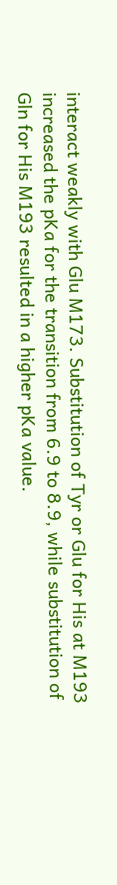interact weakly with Glu M173. Substitution of Tyr or Glu for His at M193 increased the pKa for the transition from 6.9 to 8.9, while substitution of Gln for His M193 resulted in a higher pKa value.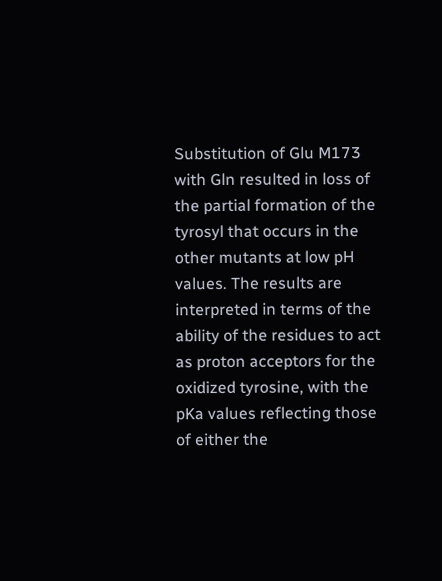Substitution of Glu M173 with Gln resulted in loss of the partial formation of the tyrosyl that occurs in the other mutants at low pH values. The results are interpreted in terms of the ability of the residues to act as proton acceptors for the oxidized tyrosine, with the pKa values reflecting those of either the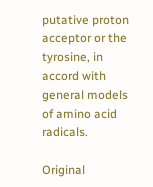putative proton acceptor or the tyrosine, in accord with general models of amino acid radicals.

Original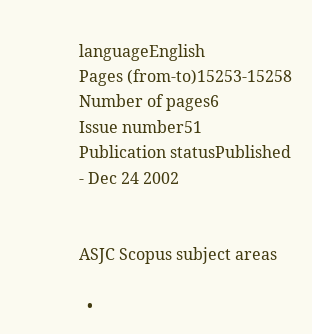languageEnglish
Pages (from-to)15253-15258
Number of pages6
Issue number51
Publication statusPublished - Dec 24 2002


ASJC Scopus subject areas

  •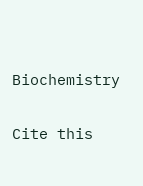Biochemistry

Cite this